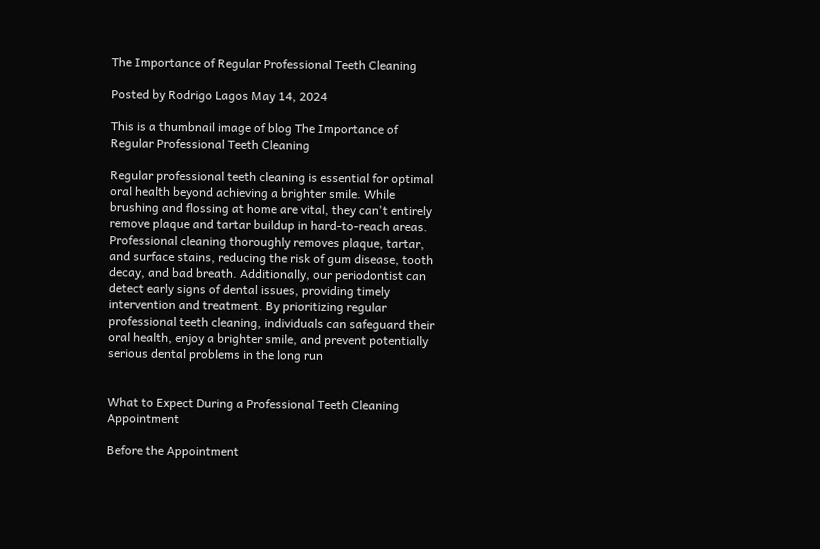The Importance of Regular Professional Teeth Cleaning

Posted by Rodrigo Lagos May 14, 2024

This is a thumbnail image of blog The Importance of Regular Professional Teeth Cleaning

Regular professional teeth cleaning is essential for optimal oral health beyond achieving a brighter smile. While brushing and flossing at home are vital, they can't entirely remove plaque and tartar buildup in hard-to-reach areas. Professional cleaning thoroughly removes plaque, tartar, and surface stains, reducing the risk of gum disease, tooth decay, and bad breath. Additionally, our periodontist can detect early signs of dental issues, providing timely intervention and treatment. By prioritizing regular professional teeth cleaning, individuals can safeguard their oral health, enjoy a brighter smile, and prevent potentially serious dental problems in the long run


What to Expect During a Professional Teeth Cleaning Appointment

Before the Appointment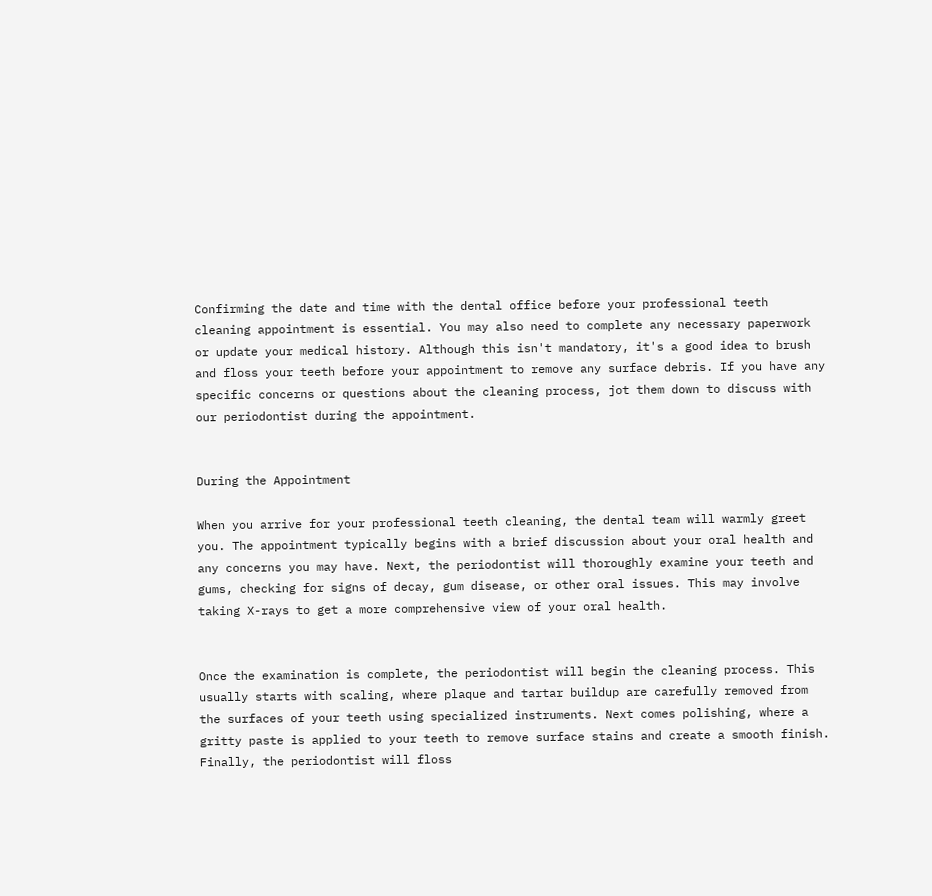Confirming the date and time with the dental office before your professional teeth cleaning appointment is essential. You may also need to complete any necessary paperwork or update your medical history. Although this isn't mandatory, it's a good idea to brush and floss your teeth before your appointment to remove any surface debris. If you have any specific concerns or questions about the cleaning process, jot them down to discuss with our periodontist during the appointment.


During the Appointment

When you arrive for your professional teeth cleaning, the dental team will warmly greet you. The appointment typically begins with a brief discussion about your oral health and any concerns you may have. Next, the periodontist will thoroughly examine your teeth and gums, checking for signs of decay, gum disease, or other oral issues. This may involve taking X-rays to get a more comprehensive view of your oral health.


Once the examination is complete, the periodontist will begin the cleaning process. This usually starts with scaling, where plaque and tartar buildup are carefully removed from the surfaces of your teeth using specialized instruments. Next comes polishing, where a gritty paste is applied to your teeth to remove surface stains and create a smooth finish. Finally, the periodontist will floss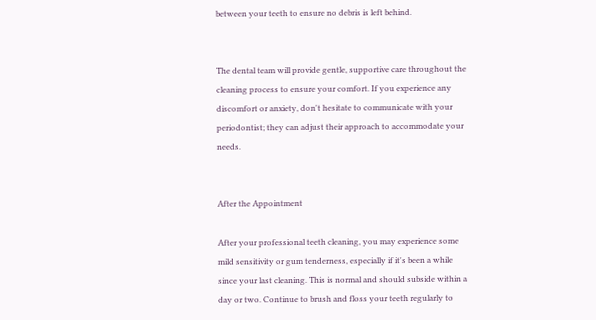between your teeth to ensure no debris is left behind.


The dental team will provide gentle, supportive care throughout the cleaning process to ensure your comfort. If you experience any discomfort or anxiety, don't hesitate to communicate with your periodontist; they can adjust their approach to accommodate your needs.


After the Appointment

After your professional teeth cleaning, you may experience some mild sensitivity or gum tenderness, especially if it's been a while since your last cleaning. This is normal and should subside within a day or two. Continue to brush and floss your teeth regularly to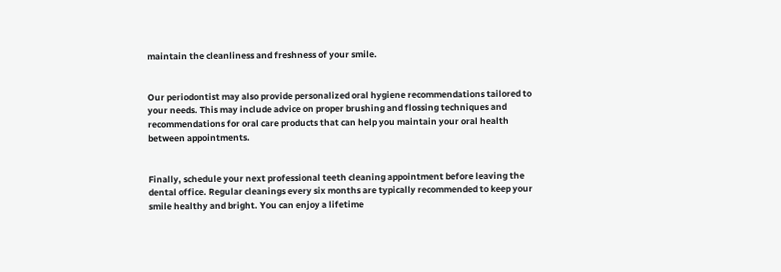maintain the cleanliness and freshness of your smile.


Our periodontist may also provide personalized oral hygiene recommendations tailored to your needs. This may include advice on proper brushing and flossing techniques and recommendations for oral care products that can help you maintain your oral health between appointments.


Finally, schedule your next professional teeth cleaning appointment before leaving the dental office. Regular cleanings every six months are typically recommended to keep your smile healthy and bright. You can enjoy a lifetime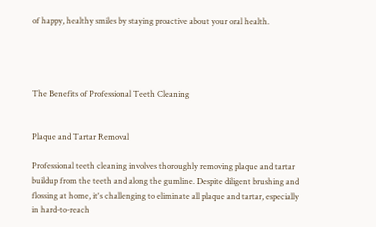of happy, healthy smiles by staying proactive about your oral health.




The Benefits of Professional Teeth Cleaning


Plaque and Tartar Removal

Professional teeth cleaning involves thoroughly removing plaque and tartar buildup from the teeth and along the gumline. Despite diligent brushing and flossing at home, it's challenging to eliminate all plaque and tartar, especially in hard-to-reach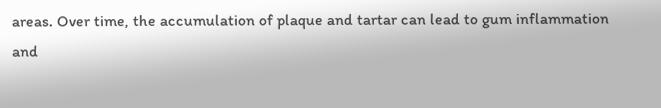areas. Over time, the accumulation of plaque and tartar can lead to gum inflammation and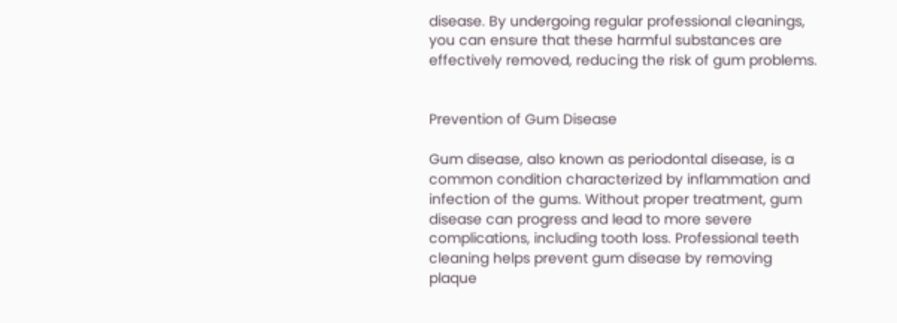disease. By undergoing regular professional cleanings, you can ensure that these harmful substances are effectively removed, reducing the risk of gum problems.


Prevention of Gum Disease

Gum disease, also known as periodontal disease, is a common condition characterized by inflammation and infection of the gums. Without proper treatment, gum disease can progress and lead to more severe complications, including tooth loss. Professional teeth cleaning helps prevent gum disease by removing plaque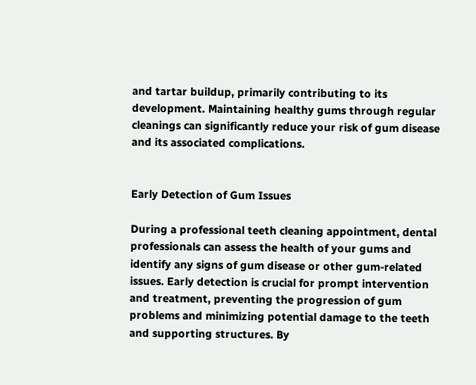and tartar buildup, primarily contributing to its development. Maintaining healthy gums through regular cleanings can significantly reduce your risk of gum disease and its associated complications.


Early Detection of Gum Issues

During a professional teeth cleaning appointment, dental professionals can assess the health of your gums and identify any signs of gum disease or other gum-related issues. Early detection is crucial for prompt intervention and treatment, preventing the progression of gum problems and minimizing potential damage to the teeth and supporting structures. By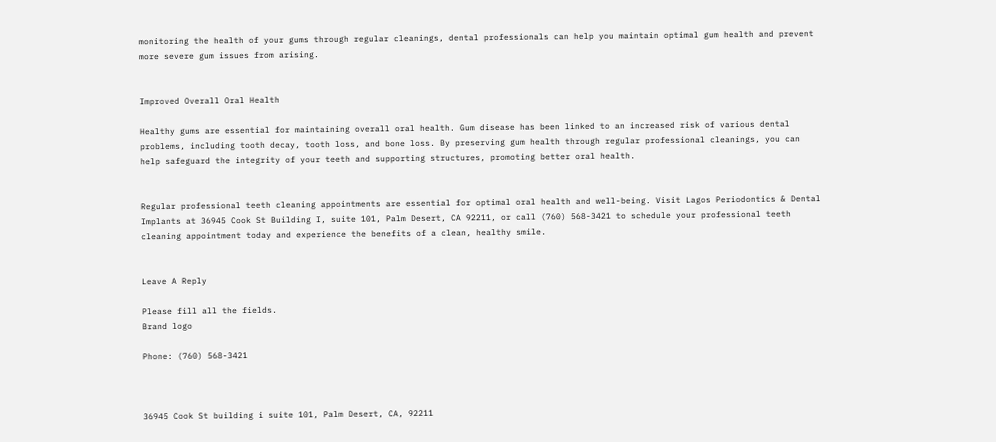monitoring the health of your gums through regular cleanings, dental professionals can help you maintain optimal gum health and prevent more severe gum issues from arising.


Improved Overall Oral Health

Healthy gums are essential for maintaining overall oral health. Gum disease has been linked to an increased risk of various dental problems, including tooth decay, tooth loss, and bone loss. By preserving gum health through regular professional cleanings, you can help safeguard the integrity of your teeth and supporting structures, promoting better oral health.


Regular professional teeth cleaning appointments are essential for optimal oral health and well-being. Visit Lagos Periodontics & Dental Implants at 36945 Cook St Building I, suite 101, Palm Desert, CA 92211, or call (760) 568-3421 to schedule your professional teeth cleaning appointment today and experience the benefits of a clean, healthy smile.


Leave A Reply

Please fill all the fields.
Brand logo

Phone: (760) 568-3421



36945 Cook St building i suite 101, Palm Desert, CA, 92211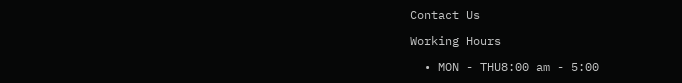Contact Us

Working Hours

  • MON - THU8:00 am - 5:00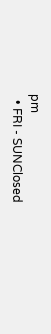pm
  • FRI - SUNClosed